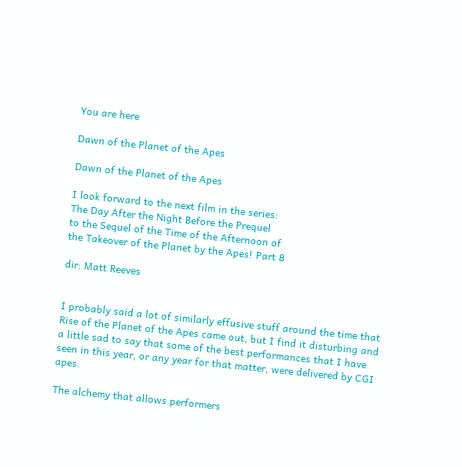You are here

Dawn of the Planet of the Apes

Dawn of the Planet of the Apes

I look forward to the next film in the series:
The Day After the Night Before the Prequel
to the Sequel of the Time of the Afternoon of
the Takeover of the Planet by the Apes! Part 8

dir: Matt Reeves


I probably said a lot of similarly effusive stuff around the time that Rise of the Planet of the Apes came out, but I find it disturbing and a little sad to say that some of the best performances that I have seen in this year, or any year for that matter, were delivered by CGI apes.

The alchemy that allows performers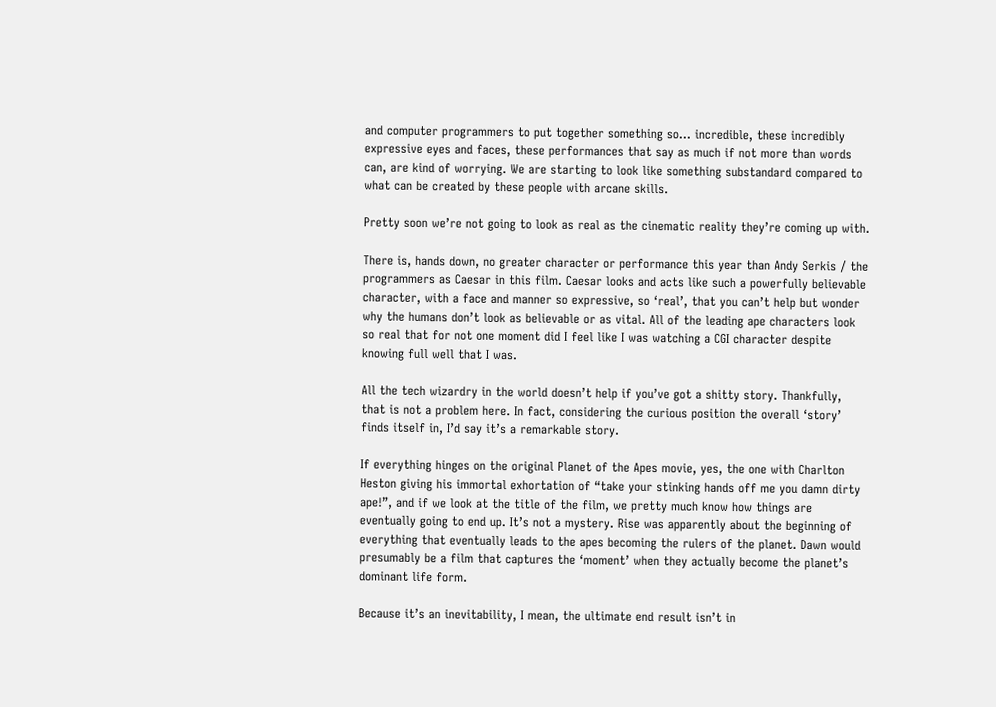and computer programmers to put together something so… incredible, these incredibly expressive eyes and faces, these performances that say as much if not more than words can, are kind of worrying. We are starting to look like something substandard compared to what can be created by these people with arcane skills.

Pretty soon we’re not going to look as real as the cinematic reality they’re coming up with.

There is, hands down, no greater character or performance this year than Andy Serkis / the programmers as Caesar in this film. Caesar looks and acts like such a powerfully believable character, with a face and manner so expressive, so ‘real’, that you can’t help but wonder why the humans don’t look as believable or as vital. All of the leading ape characters look so real that for not one moment did I feel like I was watching a CGI character despite knowing full well that I was.

All the tech wizardry in the world doesn’t help if you’ve got a shitty story. Thankfully, that is not a problem here. In fact, considering the curious position the overall ‘story’ finds itself in, I’d say it’s a remarkable story.

If everything hinges on the original Planet of the Apes movie, yes, the one with Charlton Heston giving his immortal exhortation of “take your stinking hands off me you damn dirty ape!”, and if we look at the title of the film, we pretty much know how things are eventually going to end up. It’s not a mystery. Rise was apparently about the beginning of everything that eventually leads to the apes becoming the rulers of the planet. Dawn would presumably be a film that captures the ‘moment’ when they actually become the planet’s dominant life form.

Because it’s an inevitability, I mean, the ultimate end result isn’t in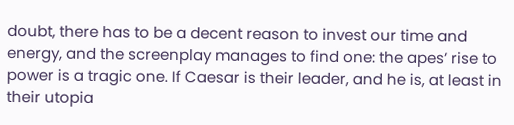doubt, there has to be a decent reason to invest our time and energy, and the screenplay manages to find one: the apes’ rise to power is a tragic one. If Caesar is their leader, and he is, at least in their utopia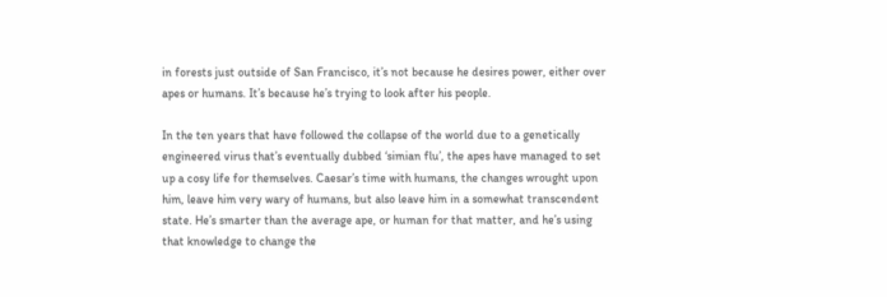in forests just outside of San Francisco, it’s not because he desires power, either over apes or humans. It’s because he’s trying to look after his people.

In the ten years that have followed the collapse of the world due to a genetically engineered virus that’s eventually dubbed ‘simian flu’, the apes have managed to set up a cosy life for themselves. Caesar’s time with humans, the changes wrought upon him, leave him very wary of humans, but also leave him in a somewhat transcendent state. He’s smarter than the average ape, or human for that matter, and he’s using that knowledge to change the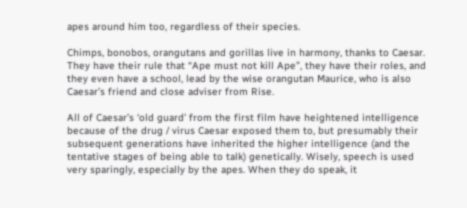apes around him too, regardless of their species.

Chimps, bonobos, orangutans and gorillas live in harmony, thanks to Caesar. They have their rule that “Ape must not kill Ape”, they have their roles, and they even have a school, lead by the wise orangutan Maurice, who is also Caesar’s friend and close adviser from Rise.

All of Caesar’s ‘old guard’ from the first film have heightened intelligence because of the drug / virus Caesar exposed them to, but presumably their subsequent generations have inherited the higher intelligence (and the tentative stages of being able to talk) genetically. Wisely, speech is used very sparingly, especially by the apes. When they do speak, it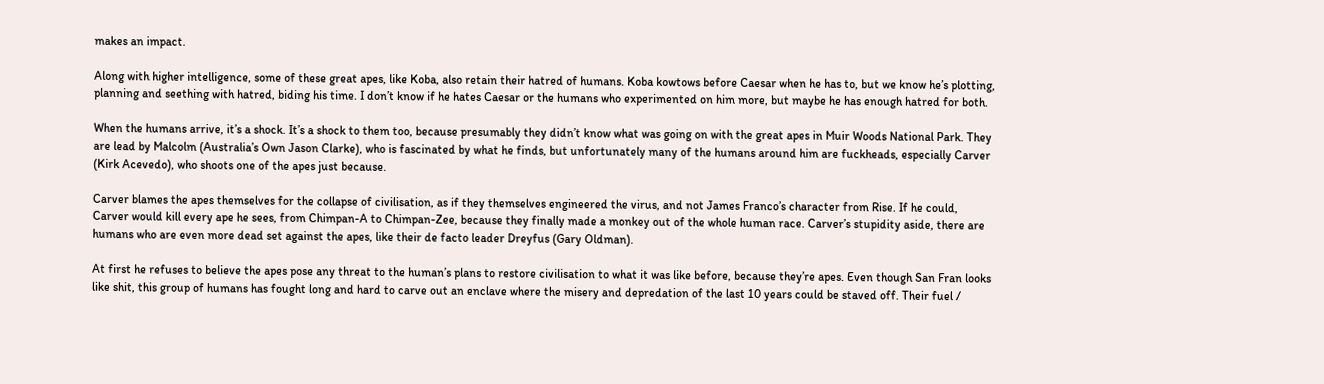makes an impact.

Along with higher intelligence, some of these great apes, like Koba, also retain their hatred of humans. Koba kowtows before Caesar when he has to, but we know he’s plotting, planning and seething with hatred, biding his time. I don’t know if he hates Caesar or the humans who experimented on him more, but maybe he has enough hatred for both.

When the humans arrive, it’s a shock. It’s a shock to them too, because presumably they didn’t know what was going on with the great apes in Muir Woods National Park. They are lead by Malcolm (Australia’s Own Jason Clarke), who is fascinated by what he finds, but unfortunately many of the humans around him are fuckheads, especially Carver (Kirk Acevedo), who shoots one of the apes just because.

Carver blames the apes themselves for the collapse of civilisation, as if they themselves engineered the virus, and not James Franco’s character from Rise. If he could, Carver would kill every ape he sees, from Chimpan-A to Chimpan-Zee, because they finally made a monkey out of the whole human race. Carver’s stupidity aside, there are humans who are even more dead set against the apes, like their de facto leader Dreyfus (Gary Oldman).

At first he refuses to believe the apes pose any threat to the human’s plans to restore civilisation to what it was like before, because they’re apes. Even though San Fran looks like shit, this group of humans has fought long and hard to carve out an enclave where the misery and depredation of the last 10 years could be staved off. Their fuel /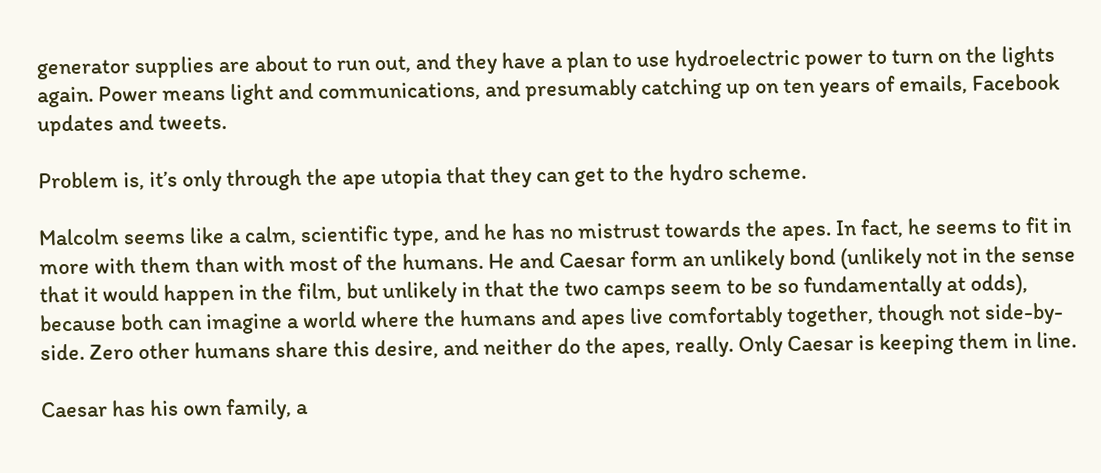generator supplies are about to run out, and they have a plan to use hydroelectric power to turn on the lights again. Power means light and communications, and presumably catching up on ten years of emails, Facebook updates and tweets.

Problem is, it’s only through the ape utopia that they can get to the hydro scheme.

Malcolm seems like a calm, scientific type, and he has no mistrust towards the apes. In fact, he seems to fit in more with them than with most of the humans. He and Caesar form an unlikely bond (unlikely not in the sense that it would happen in the film, but unlikely in that the two camps seem to be so fundamentally at odds), because both can imagine a world where the humans and apes live comfortably together, though not side-by-side. Zero other humans share this desire, and neither do the apes, really. Only Caesar is keeping them in line.

Caesar has his own family, a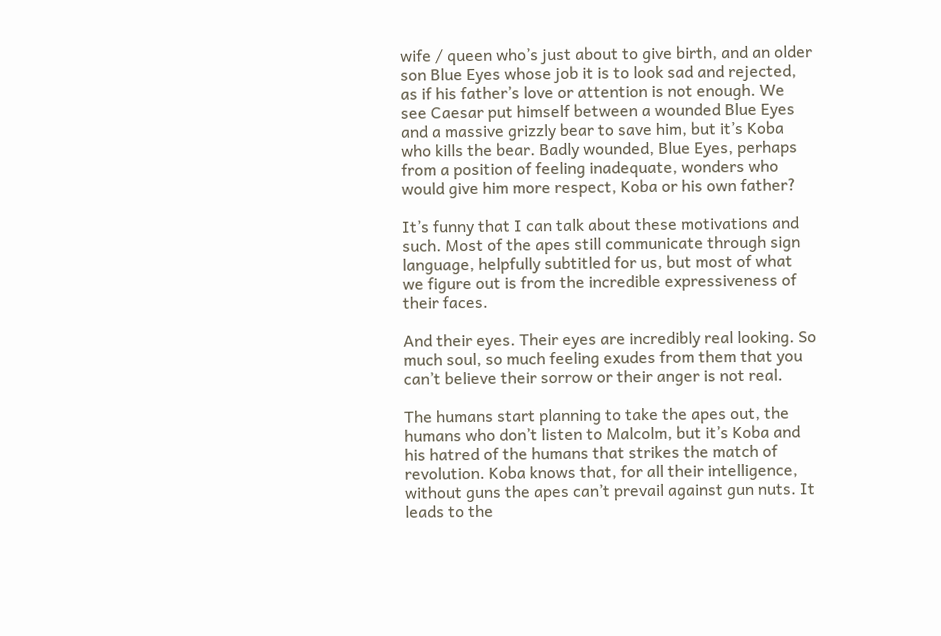wife / queen who’s just about to give birth, and an older son Blue Eyes whose job it is to look sad and rejected, as if his father’s love or attention is not enough. We see Caesar put himself between a wounded Blue Eyes and a massive grizzly bear to save him, but it’s Koba who kills the bear. Badly wounded, Blue Eyes, perhaps from a position of feeling inadequate, wonders who would give him more respect, Koba or his own father?

It’s funny that I can talk about these motivations and such. Most of the apes still communicate through sign language, helpfully subtitled for us, but most of what we figure out is from the incredible expressiveness of their faces.

And their eyes. Their eyes are incredibly real looking. So much soul, so much feeling exudes from them that you can’t believe their sorrow or their anger is not real.

The humans start planning to take the apes out, the humans who don’t listen to Malcolm, but it’s Koba and his hatred of the humans that strikes the match of revolution. Koba knows that, for all their intelligence, without guns the apes can’t prevail against gun nuts. It leads to the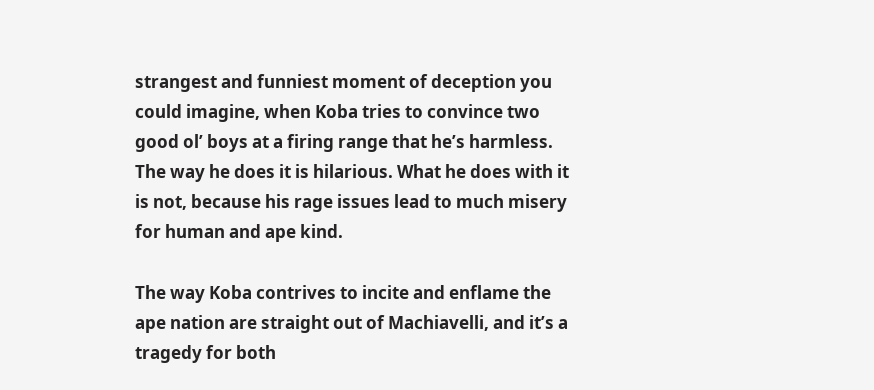strangest and funniest moment of deception you could imagine, when Koba tries to convince two good ol’ boys at a firing range that he’s harmless. The way he does it is hilarious. What he does with it is not, because his rage issues lead to much misery for human and ape kind.

The way Koba contrives to incite and enflame the ape nation are straight out of Machiavelli, and it’s a tragedy for both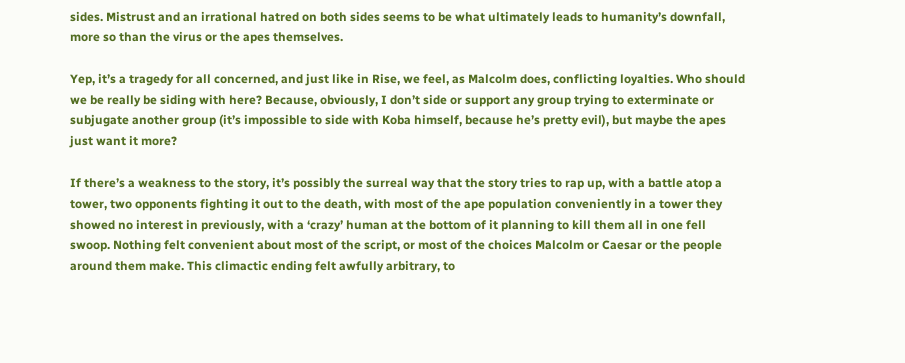sides. Mistrust and an irrational hatred on both sides seems to be what ultimately leads to humanity’s downfall, more so than the virus or the apes themselves.

Yep, it’s a tragedy for all concerned, and just like in Rise, we feel, as Malcolm does, conflicting loyalties. Who should we be really be siding with here? Because, obviously, I don’t side or support any group trying to exterminate or subjugate another group (it’s impossible to side with Koba himself, because he’s pretty evil), but maybe the apes just want it more?

If there’s a weakness to the story, it’s possibly the surreal way that the story tries to rap up, with a battle atop a tower, two opponents fighting it out to the death, with most of the ape population conveniently in a tower they showed no interest in previously, with a ‘crazy’ human at the bottom of it planning to kill them all in one fell swoop. Nothing felt convenient about most of the script, or most of the choices Malcolm or Caesar or the people around them make. This climactic ending felt awfully arbitrary, to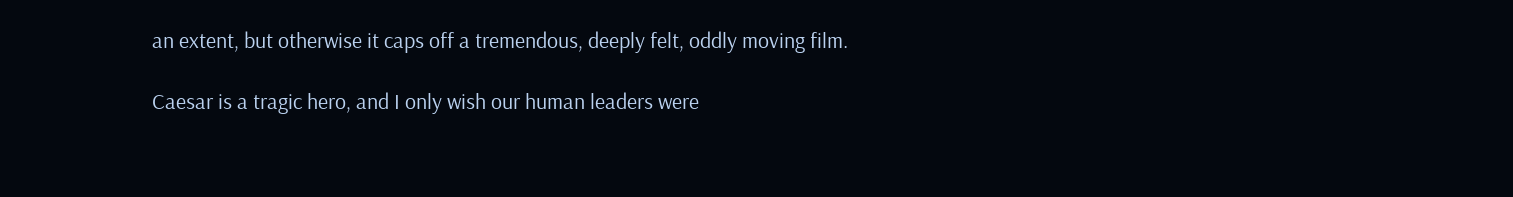an extent, but otherwise it caps off a tremendous, deeply felt, oddly moving film.

Caesar is a tragic hero, and I only wish our human leaders were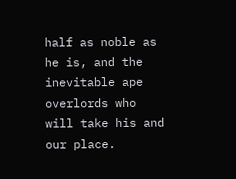half as noble as he is, and the inevitable ape overlords who will take his and our place.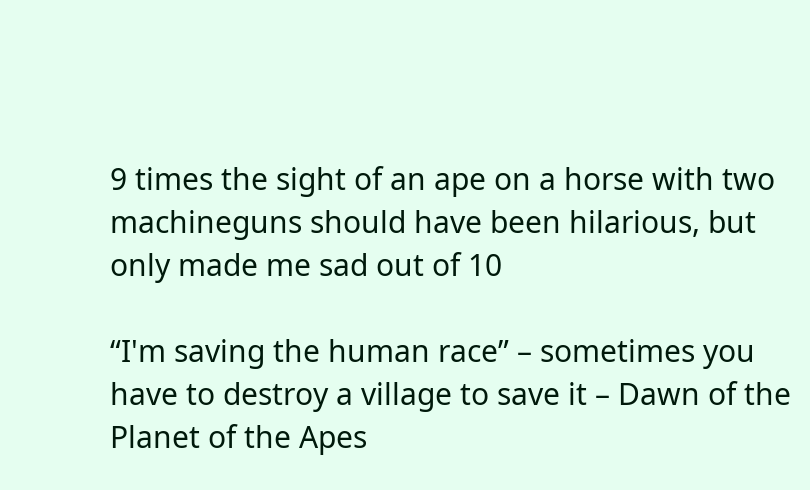9 times the sight of an ape on a horse with two machineguns should have been hilarious, but only made me sad out of 10

“I'm saving the human race” – sometimes you have to destroy a village to save it – Dawn of the Planet of the Apes